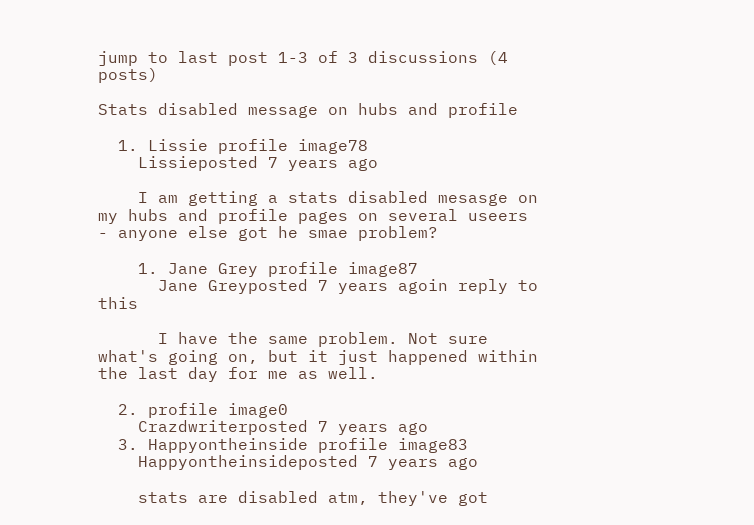jump to last post 1-3 of 3 discussions (4 posts)

Stats disabled message on hubs and profile

  1. Lissie profile image78
    Lissieposted 7 years ago

    I am getting a stats disabled mesasge on my hubs and profile pages on several useers - anyone else got he smae problem?

    1. Jane Grey profile image87
      Jane Greyposted 7 years agoin reply to this

      I have the same problem. Not sure what's going on, but it just happened within the last day for me as well.

  2. profile image0
    Crazdwriterposted 7 years ago
  3. Happyontheinside profile image83
    Happyontheinsideposted 7 years ago

    stats are disabled atm, they've got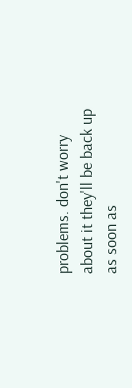problems. don't worry about it they'll be back up as soon as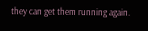they can get them running again.